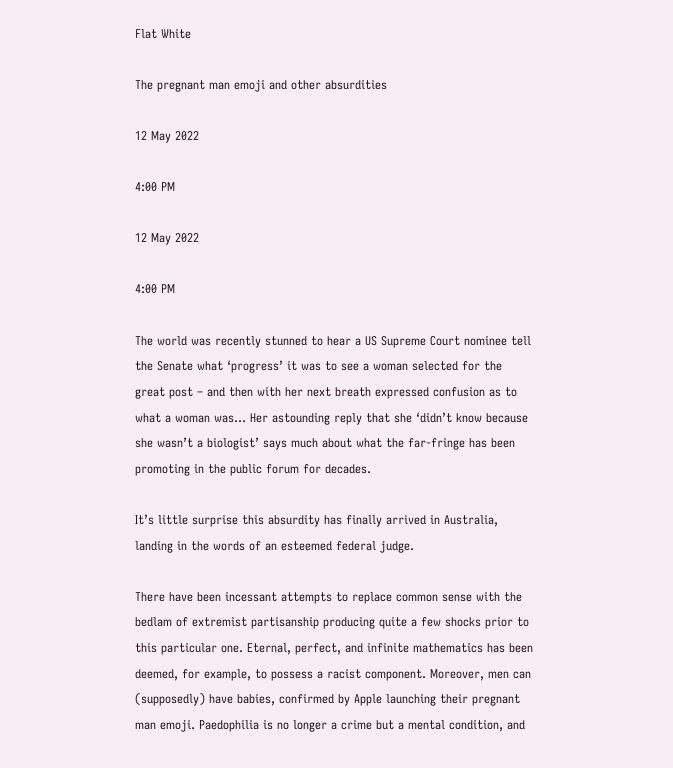Flat White

The pregnant man emoji and other absurdities

12 May 2022

4:00 PM

12 May 2022

4:00 PM

The world was recently stunned to hear a US Supreme Court nominee tell the Senate what ‘progress’ it was to see a woman selected for the great post – and then with her next breath expressed confusion as to what a woman was… Her astounding reply that she ‘didn’t know because she wasn’t a biologist’ says much about what the far-fringe has been promoting in the public forum for decades.

It’s little surprise this absurdity has finally arrived in Australia, landing in the words of an esteemed federal judge.

There have been incessant attempts to replace common sense with the bedlam of extremist partisanship producing quite a few shocks prior to this particular one. Eternal, perfect, and infinite mathematics has been deemed, for example, to possess a racist component. Moreover, men can (supposedly) have babies, confirmed by Apple launching their pregnant man emoji. Paedophilia is no longer a crime but a mental condition, and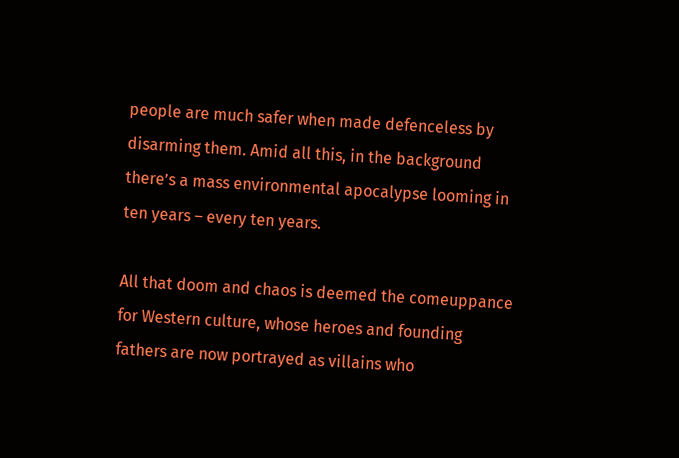people are much safer when made defenceless by disarming them. Amid all this, in the background there’s a mass environmental apocalypse looming in ten years – every ten years.

All that doom and chaos is deemed the comeuppance for Western culture, whose heroes and founding fathers are now portrayed as villains who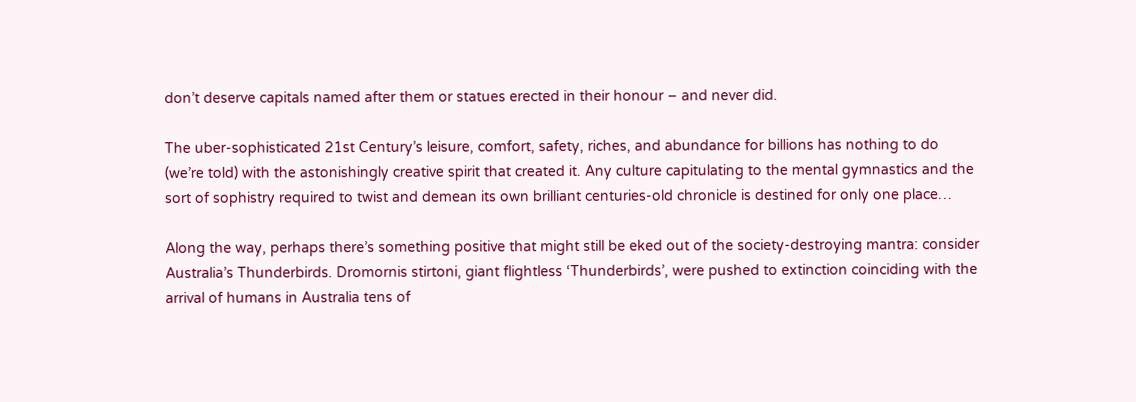don’t deserve capitals named after them or statues erected in their honour – and never did.

The uber-sophisticated 21st Century’s leisure, comfort, safety, riches, and abundance for billions has nothing to do (we’re told) with the astonishingly creative spirit that created it. Any culture capitulating to the mental gymnastics and the sort of sophistry required to twist and demean its own brilliant centuries-old chronicle is destined for only one place…

Along the way, perhaps there’s something positive that might still be eked out of the society-destroying mantra: consider Australia’s Thunderbirds. Dromornis stirtoni, giant flightless ‘Thunderbirds’, were pushed to extinction coinciding with the arrival of humans in Australia tens of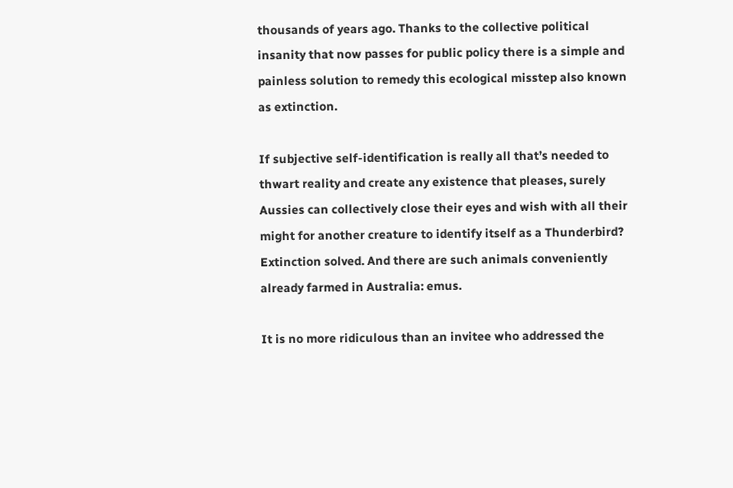thousands of years ago. Thanks to the collective political insanity that now passes for public policy there is a simple and painless solution to remedy this ecological misstep also known as extinction.

If subjective self-identification is really all that’s needed to thwart reality and create any existence that pleases, surely Aussies can collectively close their eyes and wish with all their might for another creature to identify itself as a Thunderbird? Extinction solved. And there are such animals conveniently already farmed in Australia: emus.

It is no more ridiculous than an invitee who addressed the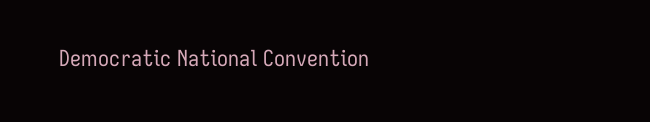Democratic National Convention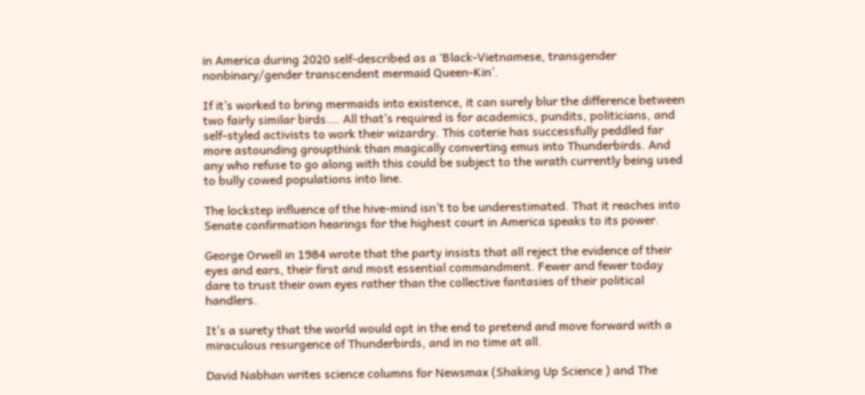in America during 2020 self-described as a ‘Black-Vietnamese, transgender nonbinary/gender transcendent mermaid Queen-Kin’.

If it’s worked to bring mermaids into existence, it can surely blur the difference between two fairly similar birds…. All that’s required is for academics, pundits, politicians, and self-styled activists to work their wizardry. This coterie has successfully peddled far more astounding groupthink than magically converting emus into Thunderbirds. And any who refuse to go along with this could be subject to the wrath currently being used to bully cowed populations into line.

The lockstep influence of the hive-mind isn’t to be underestimated. That it reaches into Senate confirmation hearings for the highest court in America speaks to its power.

George Orwell in 1984 wrote that the party insists that all reject the evidence of their eyes and ears, their first and most essential commandment. Fewer and fewer today dare to trust their own eyes rather than the collective fantasies of their political handlers.

It’s a surety that the world would opt in the end to pretend and move forward with a miraculous resurgence of Thunderbirds, and in no time at all.

David Nabhan writes science columns for Newsmax (Shaking Up Science ) and The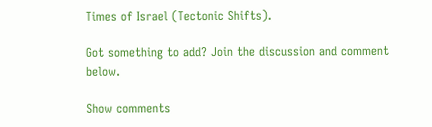Times of Israel (Tectonic Shifts).

Got something to add? Join the discussion and comment below.

Show comments